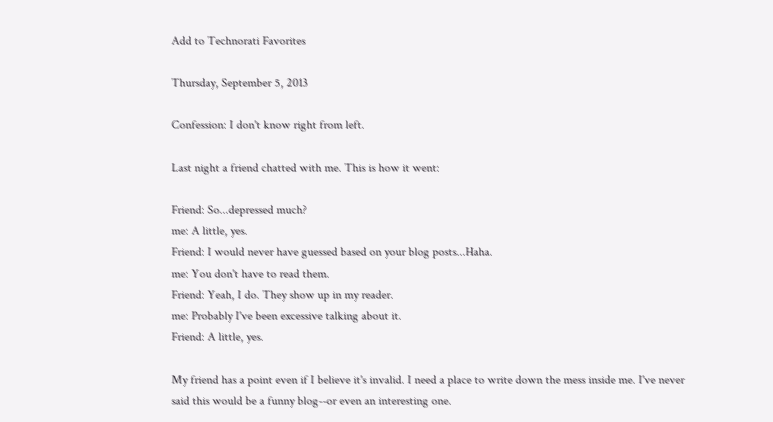Add to Technorati Favorites

Thursday, September 5, 2013

Confession: I don't know right from left.

Last night a friend chatted with me. This is how it went:

Friend: So...depressed much?
me: A little, yes.
Friend: I would never have guessed based on your blog posts...Haha.
me: You don't have to read them.
Friend: Yeah, I do. They show up in my reader.
me: Probably I've been excessive talking about it.
Friend: A little, yes.

My friend has a point even if I believe it's invalid. I need a place to write down the mess inside me. I've never said this would be a funny blog--or even an interesting one.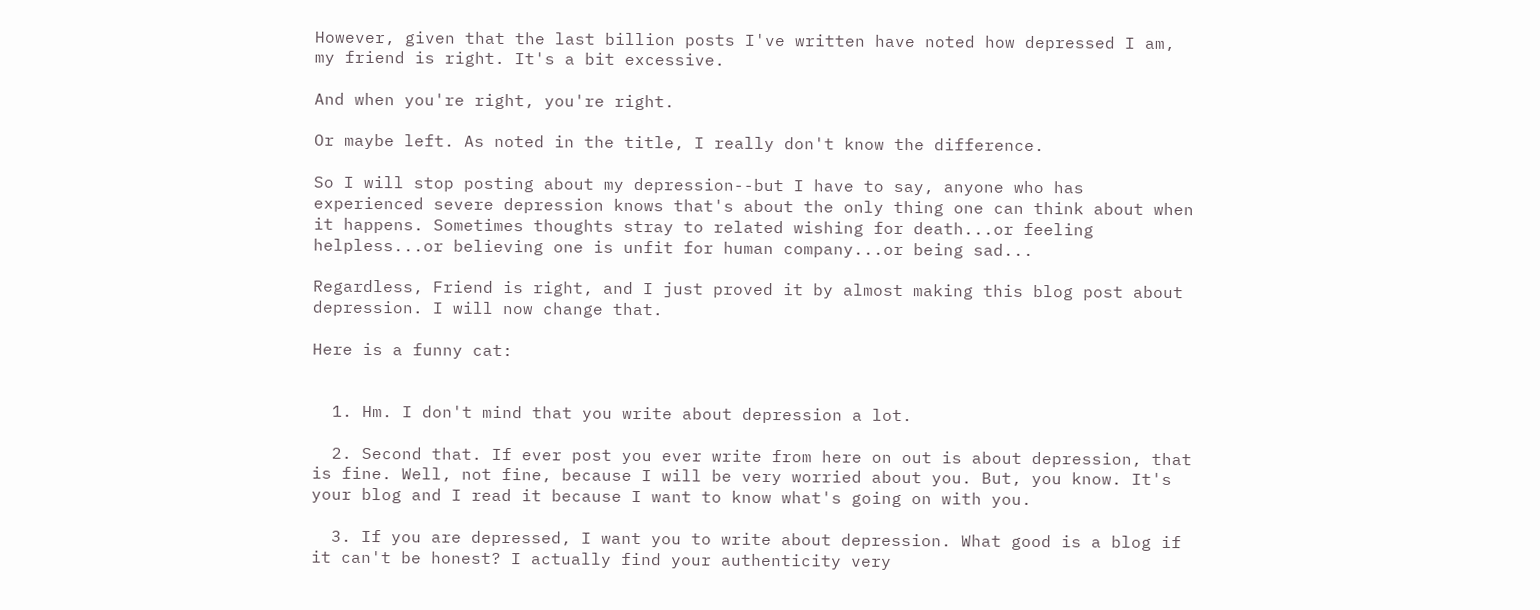However, given that the last billion posts I've written have noted how depressed I am, my friend is right. It's a bit excessive.

And when you're right, you're right.

Or maybe left. As noted in the title, I really don't know the difference.

So I will stop posting about my depression--but I have to say, anyone who has experienced severe depression knows that's about the only thing one can think about when it happens. Sometimes thoughts stray to related wishing for death...or feeling helpless...or believing one is unfit for human company...or being sad...

Regardless, Friend is right, and I just proved it by almost making this blog post about depression. I will now change that.

Here is a funny cat:


  1. Hm. I don't mind that you write about depression a lot.

  2. Second that. If ever post you ever write from here on out is about depression, that is fine. Well, not fine, because I will be very worried about you. But, you know. It's your blog and I read it because I want to know what's going on with you.

  3. If you are depressed, I want you to write about depression. What good is a blog if it can't be honest? I actually find your authenticity very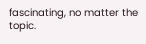fascinating, no matter the topic.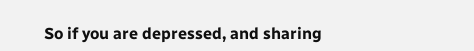So if you are depressed, and sharing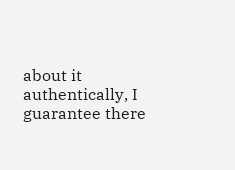about it authentically, I guarantee there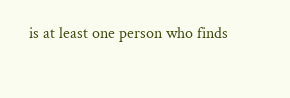is at least one person who finds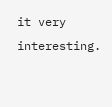it very interesting.